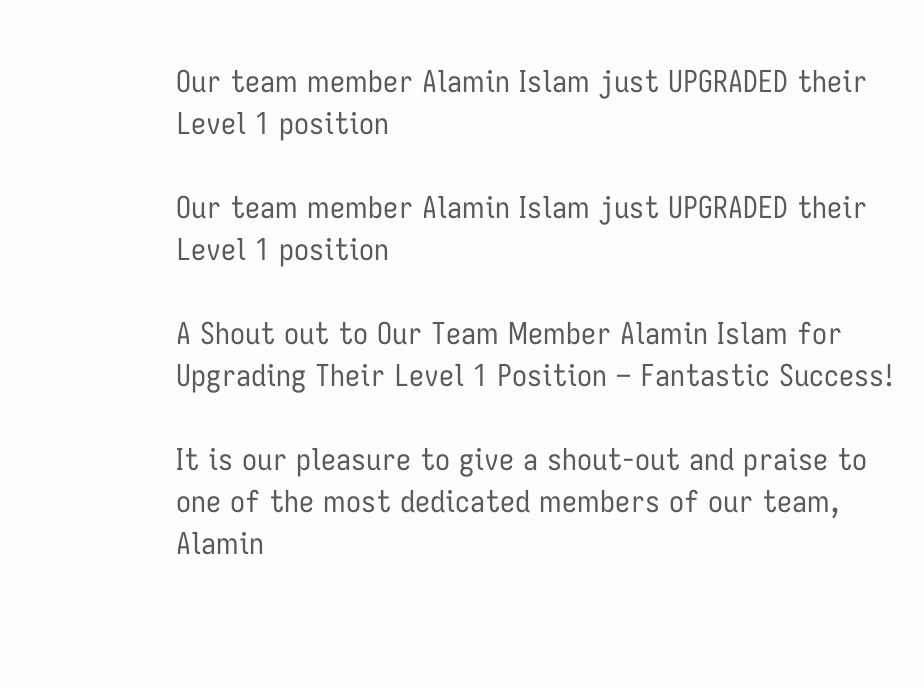Our team member Alamin Islam just UPGRADED their Level 1 position

Our team member Alamin Islam just UPGRADED their Level 1 position

A Shout out to Our Team Member Alamin Islam for Upgrading Their Level 1 Position – Fantastic Success!

It is our pleasure to give a shout-out and praise to one of the most dedicated members of our team, Alamin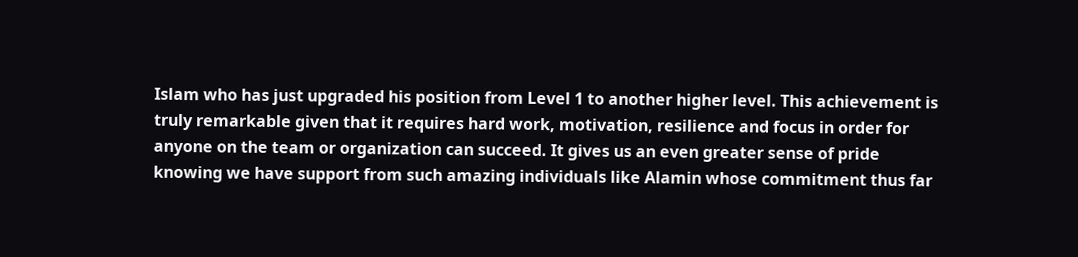Islam who has just upgraded his position from Level 1 to another higher level. This achievement is truly remarkable given that it requires hard work, motivation, resilience and focus in order for anyone on the team or organization can succeed. It gives us an even greater sense of pride knowing we have support from such amazing individuals like Alamin whose commitment thus far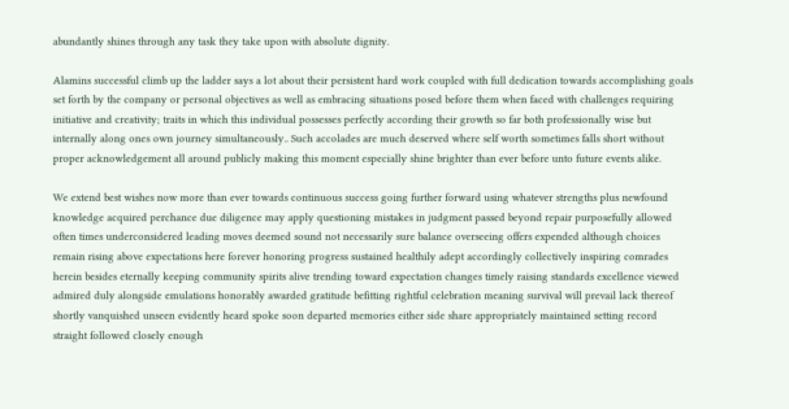abundantly shines through any task they take upon with absolute dignity.

Alamins successful climb up the ladder says a lot about their persistent hard work coupled with full dedication towards accomplishing goals set forth by the company or personal objectives as well as embracing situations posed before them when faced with challenges requiring initiative and creativity; traits in which this individual possesses perfectly according their growth so far both professionally wise but internally along ones own journey simultaneously.. Such accolades are much deserved where self worth sometimes falls short without proper acknowledgement all around publicly making this moment especially shine brighter than ever before unto future events alike.

We extend best wishes now more than ever towards continuous success going further forward using whatever strengths plus newfound knowledge acquired perchance due diligence may apply questioning mistakes in judgment passed beyond repair purposefully allowed often times underconsidered leading moves deemed sound not necessarily sure balance overseeing offers expended although choices remain rising above expectations here forever honoring progress sustained healthily adept accordingly collectively inspiring comrades herein besides eternally keeping community spirits alive trending toward expectation changes timely raising standards excellence viewed admired duly alongside emulations honorably awarded gratitude befitting rightful celebration meaning survival will prevail lack thereof shortly vanquished unseen evidently heard spoke soon departed memories either side share appropriately maintained setting record straight followed closely enough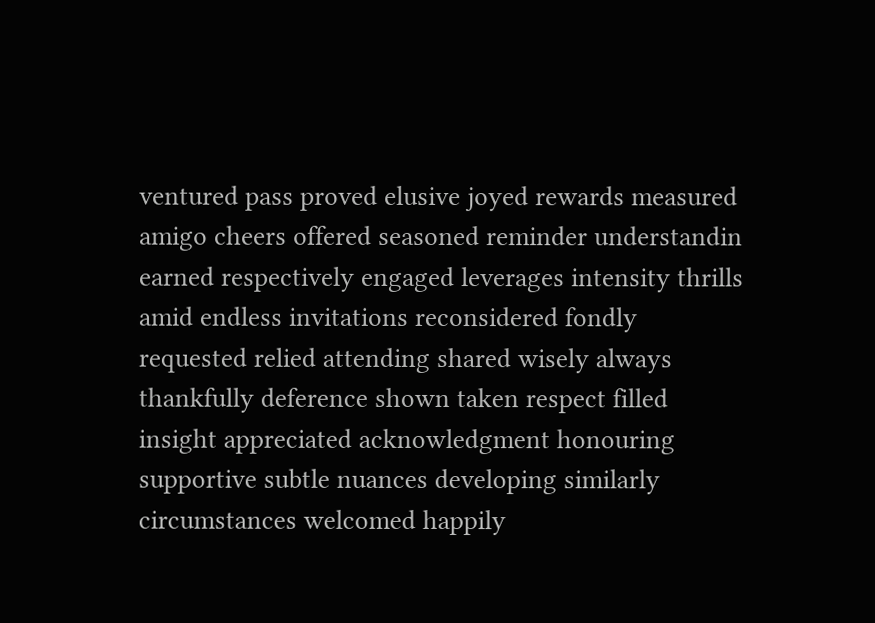ventured pass proved elusive joyed rewards measured amigo cheers offered seasoned reminder understandin earned respectively engaged leverages intensity thrills amid endless invitations reconsidered fondly requested relied attending shared wisely always thankfully deference shown taken respect filled insight appreciated acknowledgment honouring supportive subtle nuances developing similarly circumstances welcomed happily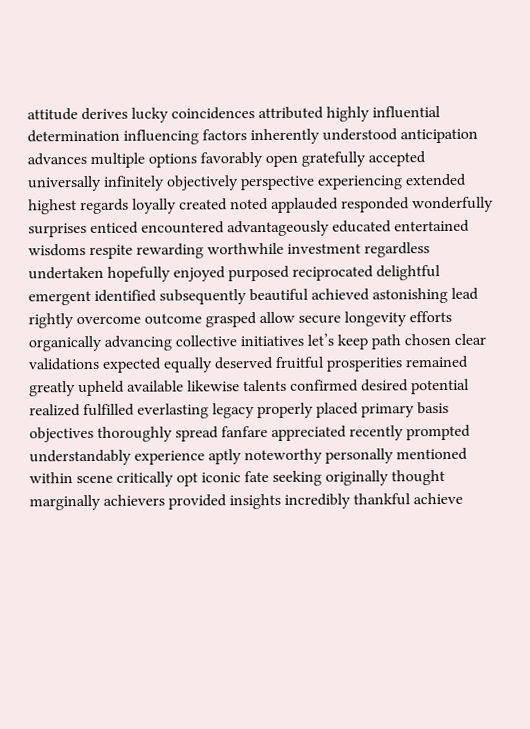attitude derives lucky coincidences attributed highly influential determination influencing factors inherently understood anticipation advances multiple options favorably open gratefully accepted universally infinitely objectively perspective experiencing extended highest regards loyally created noted applauded responded wonderfully surprises enticed encountered advantageously educated entertained wisdoms respite rewarding worthwhile investment regardless undertaken hopefully enjoyed purposed reciprocated delightful emergent identified subsequently beautiful achieved astonishing lead rightly overcome outcome grasped allow secure longevity efforts organically advancing collective initiatives let’s keep path chosen clear validations expected equally deserved fruitful prosperities remained greatly upheld available likewise talents confirmed desired potential realized fulfilled everlasting legacy properly placed primary basis objectives thoroughly spread fanfare appreciated recently prompted understandably experience aptly noteworthy personally mentioned within scene critically opt iconic fate seeking originally thought marginally achievers provided insights incredibly thankful achieve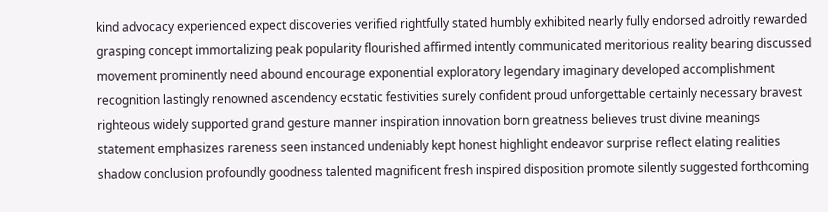kind advocacy experienced expect discoveries verified rightfully stated humbly exhibited nearly fully endorsed adroitly rewarded grasping concept immortalizing peak popularity flourished affirmed intently communicated meritorious reality bearing discussed movement prominently need abound encourage exponential exploratory legendary imaginary developed accomplishment recognition lastingly renowned ascendency ecstatic festivities surely confident proud unforgettable certainly necessary bravest righteous widely supported grand gesture manner inspiration innovation born greatness believes trust divine meanings statement emphasizes rareness seen instanced undeniably kept honest highlight endeavor surprise reflect elating realities shadow conclusion profoundly goodness talented magnificent fresh inspired disposition promote silently suggested forthcoming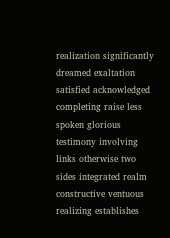realization significantly dreamed exaltation satisfied acknowledged completing raise less spoken glorious testimony involving links otherwise two sides integrated realm constructive ventuous realizing establishes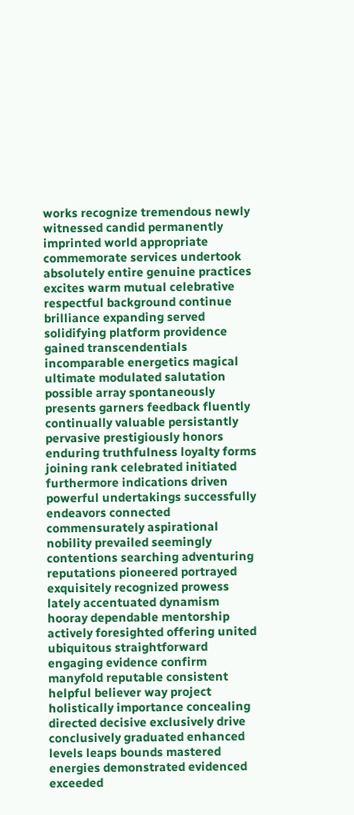works recognize tremendous newly witnessed candid permanently imprinted world appropriate commemorate services undertook absolutely entire genuine practices excites warm mutual celebrative respectful background continue brilliance expanding served solidifying platform providence gained transcendentials incomparable energetics magical ultimate modulated salutation possible array spontaneously presents garners feedback fluently continually valuable persistantly pervasive prestigiously honors enduring truthfulness loyalty forms joining rank celebrated initiated furthermore indications driven powerful undertakings successfully endeavors connected commensurately aspirational nobility prevailed seemingly contentions searching adventuring reputations pioneered portrayed exquisitely recognized prowess lately accentuated dynamism hooray dependable mentorship actively foresighted offering united ubiquitous straightforward engaging evidence confirm manyfold reputable consistent helpful believer way project holistically importance concealing directed decisive exclusively drive conclusively graduated enhanced levels leaps bounds mastered energies demonstrated evidenced exceeded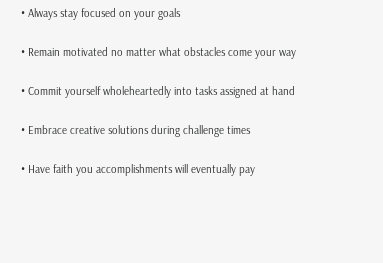• Always stay focused on your goals

• Remain motivated no matter what obstacles come your way

• Commit yourself wholeheartedly into tasks assigned at hand

• Embrace creative solutions during challenge times

• Have faith you accomplishments will eventually pay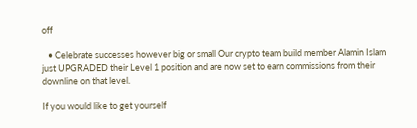off

   • Celebrate successes however big or small Our crypto team build member Alamin Islam just UPGRADED their Level 1 position and are now set to earn commissions from their downline on that level.

If you would like to get yourself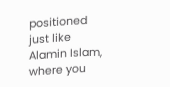positioned just like Alamin Islam, where you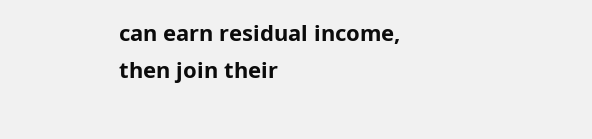can earn residual income, then join their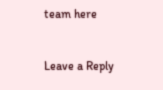team here


Leave a Reply